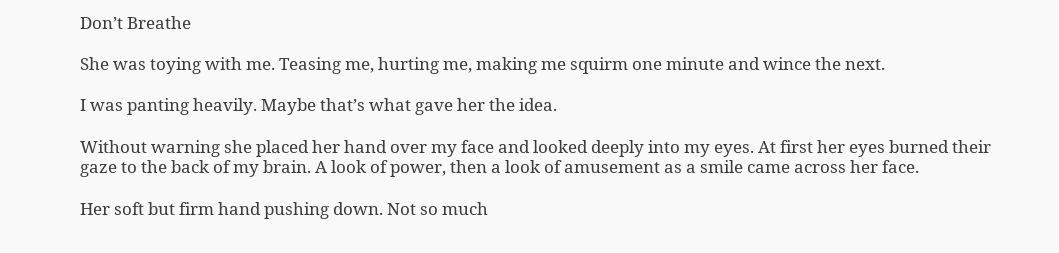Don’t Breathe

She was toying with me. Teasing me, hurting me, making me squirm one minute and wince the next.

I was panting heavily. Maybe that’s what gave her the idea.

Without warning she placed her hand over my face and looked deeply into my eyes. At first her eyes burned their gaze to the back of my brain. A look of power, then a look of amusement as a smile came across her face.

Her soft but firm hand pushing down. Not so much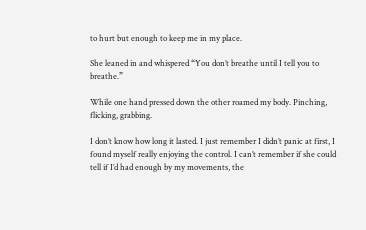to hurt but enough to keep me in my place.

She leaned in and whispered “You don’t breathe until I tell you to breathe.”

While one hand pressed down the other roamed my body. Pinching, flicking, grabbing.

I don’t know how long it lasted. I just remember I didn’t panic at first, I found myself really enjoying the control. I can’t remember if she could tell if I’d had enough by my movements, the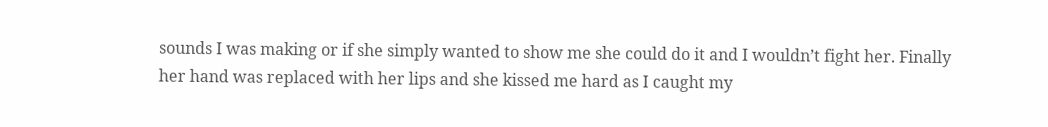sounds I was making or if she simply wanted to show me she could do it and I wouldn’t fight her. Finally her hand was replaced with her lips and she kissed me hard as I caught my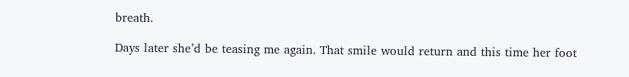breath.

Days later she’d be teasing me again. That smile would return and this time her foot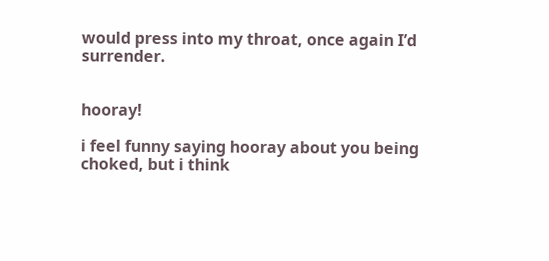would press into my throat, once again I’d surrender.


hooray!

i feel funny saying hooray about you being choked, but i think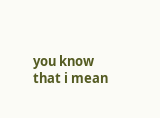you know that i mean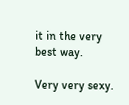it in the very best way.

Very very sexy.